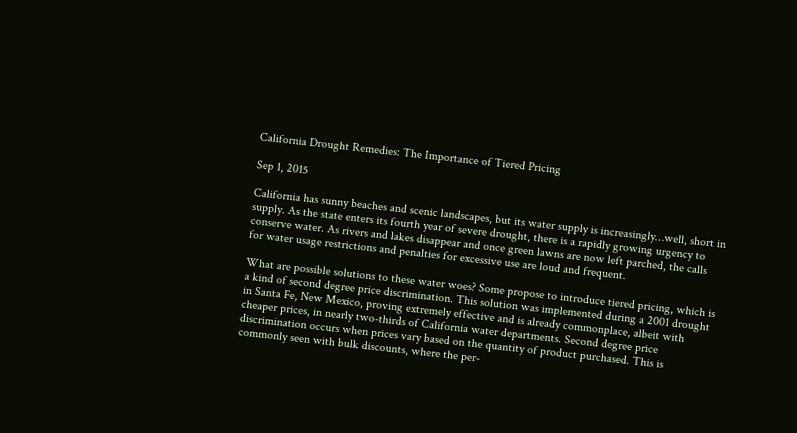California Drought Remedies: The Importance of Tiered Pricing

Sep 1, 2015

California has sunny beaches and scenic landscapes, but its water supply is increasingly…well, short in supply. As the state enters its fourth year of severe drought, there is a rapidly growing urgency to conserve water. As rivers and lakes disappear and once green lawns are now left parched, the calls for water usage restrictions and penalties for excessive use are loud and frequent.

What are possible solutions to these water woes? Some propose to introduce tiered pricing, which is a kind of second degree price discrimination. This solution was implemented during a 2001 drought in Santa Fe, New Mexico, proving extremely effective and is already commonplace, albeit with cheaper prices, in nearly two-thirds of California water departments. Second degree price discrimination occurs when prices vary based on the quantity of product purchased. This is commonly seen with bulk discounts, where the per-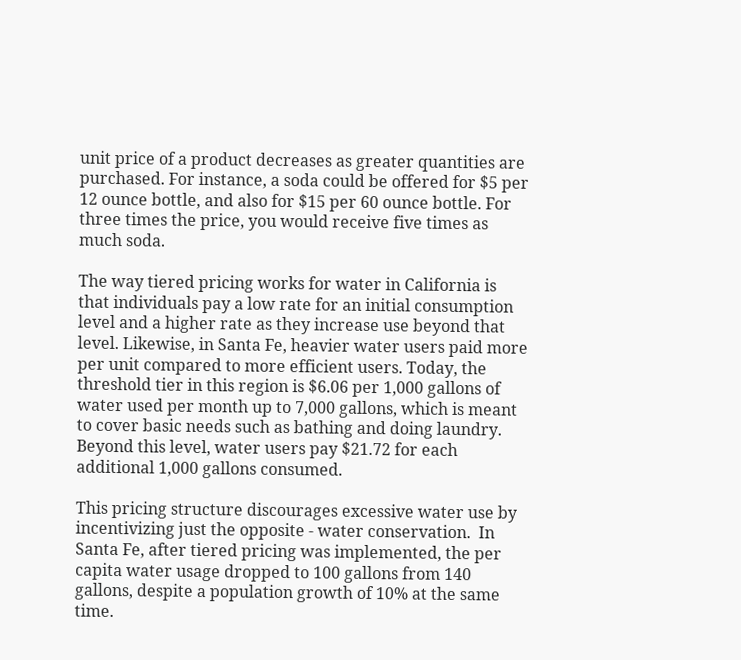unit price of a product decreases as greater quantities are purchased. For instance, a soda could be offered for $5 per 12 ounce bottle, and also for $15 per 60 ounce bottle. For three times the price, you would receive five times as much soda.

The way tiered pricing works for water in California is that individuals pay a low rate for an initial consumption level and a higher rate as they increase use beyond that level. Likewise, in Santa Fe, heavier water users paid more per unit compared to more efficient users. Today, the threshold tier in this region is $6.06 per 1,000 gallons of water used per month up to 7,000 gallons, which is meant to cover basic needs such as bathing and doing laundry. Beyond this level, water users pay $21.72 for each additional 1,000 gallons consumed.

This pricing structure discourages excessive water use by incentivizing just the opposite - water conservation.  In Santa Fe, after tiered pricing was implemented, the per capita water usage dropped to 100 gallons from 140 gallons, despite a population growth of 10% at the same time.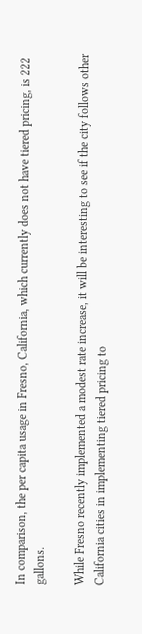In comparison, the per capita usage in Fresno, California, which currently does not have tiered pricing, is 222 gallons.

While Fresno recently implemented a modest rate increase, it will be interesting to see if the city follows other California cities in implementing tiered pricing to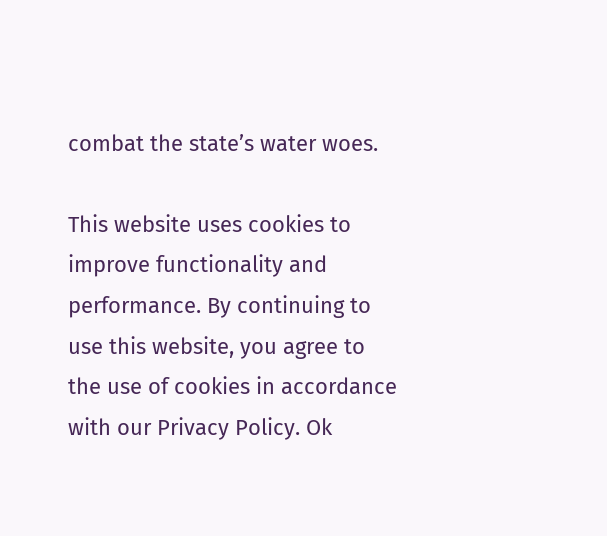combat the state’s water woes.

This website uses cookies to improve functionality and performance. By continuing to use this website, you agree to the use of cookies in accordance with our Privacy Policy. Ok